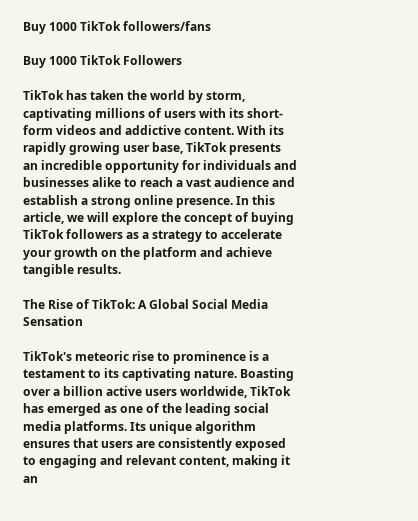Buy 1000 TikTok followers/fans

Buy 1000 TikTok Followers

TikTok has taken the world by storm, captivating millions of users with its short-form videos and addictive content. With its rapidly growing user base, TikTok presents an incredible opportunity for individuals and businesses alike to reach a vast audience and establish a strong online presence. In this article, we will explore the concept of buying TikTok followers as a strategy to accelerate your growth on the platform and achieve tangible results.

The Rise of TikTok: A Global Social Media Sensation

TikTok's meteoric rise to prominence is a testament to its captivating nature. Boasting over a billion active users worldwide, TikTok has emerged as one of the leading social media platforms. Its unique algorithm ensures that users are consistently exposed to engaging and relevant content, making it an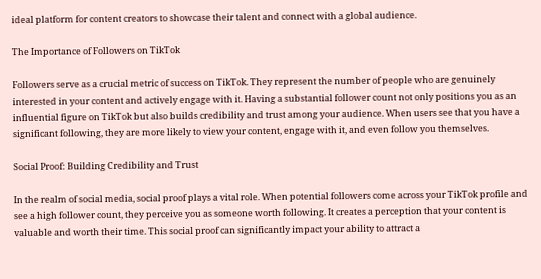ideal platform for content creators to showcase their talent and connect with a global audience.

The Importance of Followers on TikTok

Followers serve as a crucial metric of success on TikTok. They represent the number of people who are genuinely interested in your content and actively engage with it. Having a substantial follower count not only positions you as an influential figure on TikTok but also builds credibility and trust among your audience. When users see that you have a significant following, they are more likely to view your content, engage with it, and even follow you themselves.

Social Proof: Building Credibility and Trust

In the realm of social media, social proof plays a vital role. When potential followers come across your TikTok profile and see a high follower count, they perceive you as someone worth following. It creates a perception that your content is valuable and worth their time. This social proof can significantly impact your ability to attract a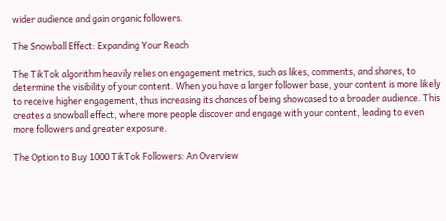wider audience and gain organic followers.

The Snowball Effect: Expanding Your Reach

The TikTok algorithm heavily relies on engagement metrics, such as likes, comments, and shares, to determine the visibility of your content. When you have a larger follower base, your content is more likely to receive higher engagement, thus increasing its chances of being showcased to a broader audience. This creates a snowball effect, where more people discover and engage with your content, leading to even more followers and greater exposure.

The Option to Buy 1000 TikTok Followers: An Overview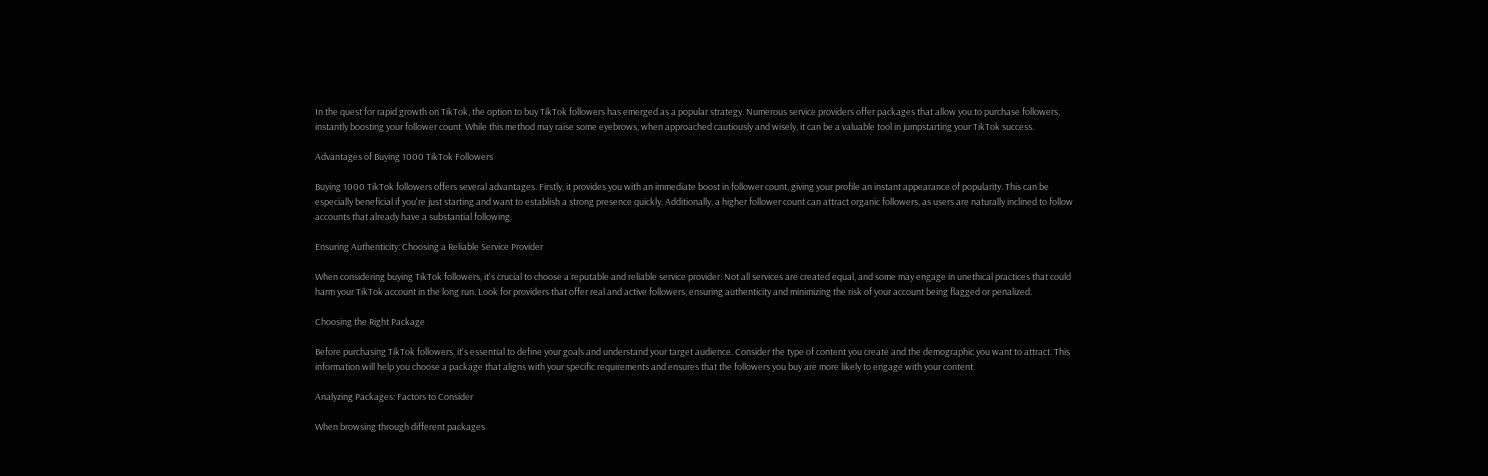In the quest for rapid growth on TikTok, the option to buy TikTok followers has emerged as a popular strategy. Numerous service providers offer packages that allow you to purchase followers, instantly boosting your follower count. While this method may raise some eyebrows, when approached cautiously and wisely, it can be a valuable tool in jumpstarting your TikTok success.

Advantages of Buying 1000 TikTok Followers

Buying 1000 TikTok followers offers several advantages. Firstly, it provides you with an immediate boost in follower count, giving your profile an instant appearance of popularity. This can be especially beneficial if you're just starting and want to establish a strong presence quickly. Additionally, a higher follower count can attract organic followers, as users are naturally inclined to follow accounts that already have a substantial following.

Ensuring Authenticity: Choosing a Reliable Service Provider

When considering buying TikTok followers, it's crucial to choose a reputable and reliable service provider. Not all services are created equal, and some may engage in unethical practices that could harm your TikTok account in the long run. Look for providers that offer real and active followers, ensuring authenticity and minimizing the risk of your account being flagged or penalized.

Choosing the Right Package

Before purchasing TikTok followers, it's essential to define your goals and understand your target audience. Consider the type of content you create and the demographic you want to attract. This information will help you choose a package that aligns with your specific requirements and ensures that the followers you buy are more likely to engage with your content.

Analyzing Packages: Factors to Consider

When browsing through different packages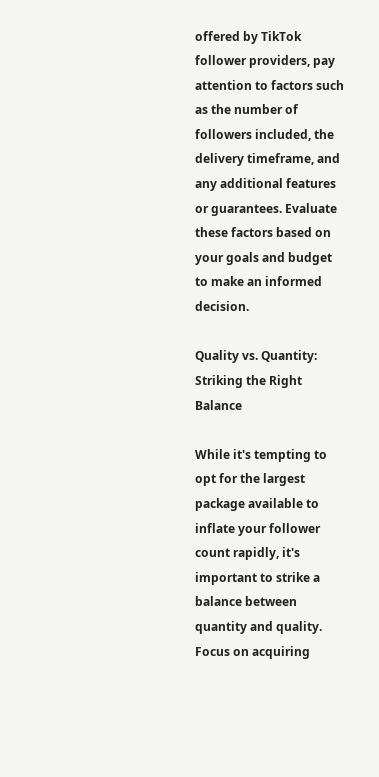offered by TikTok follower providers, pay attention to factors such as the number of followers included, the delivery timeframe, and any additional features or guarantees. Evaluate these factors based on your goals and budget to make an informed decision.

Quality vs. Quantity: Striking the Right Balance

While it's tempting to opt for the largest package available to inflate your follower count rapidly, it's important to strike a balance between quantity and quality. Focus on acquiring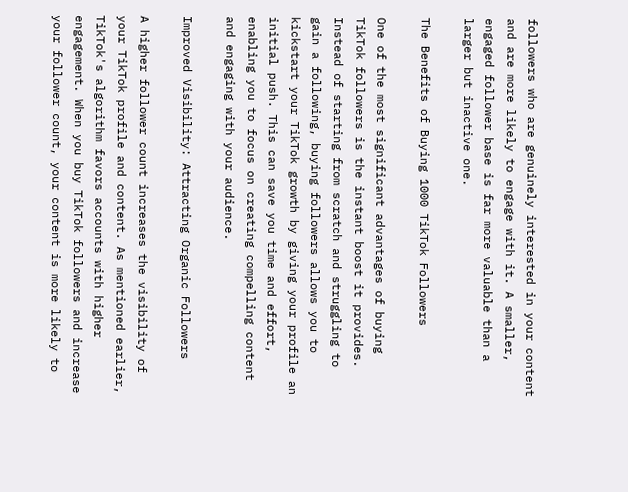followers who are genuinely interested in your content and are more likely to engage with it. A smaller, engaged follower base is far more valuable than a larger but inactive one.

The Benefits of Buying 1000 TikTok Followers

One of the most significant advantages of buying TikTok followers is the instant boost it provides. Instead of starting from scratch and struggling to gain a following, buying followers allows you to kickstart your TikTok growth by giving your profile an initial push. This can save you time and effort, enabling you to focus on creating compelling content and engaging with your audience.

Improved Visibility: Attracting Organic Followers

A higher follower count increases the visibility of your TikTok profile and content. As mentioned earlier, TikTok's algorithm favors accounts with higher engagement. When you buy TikTok followers and increase your follower count, your content is more likely to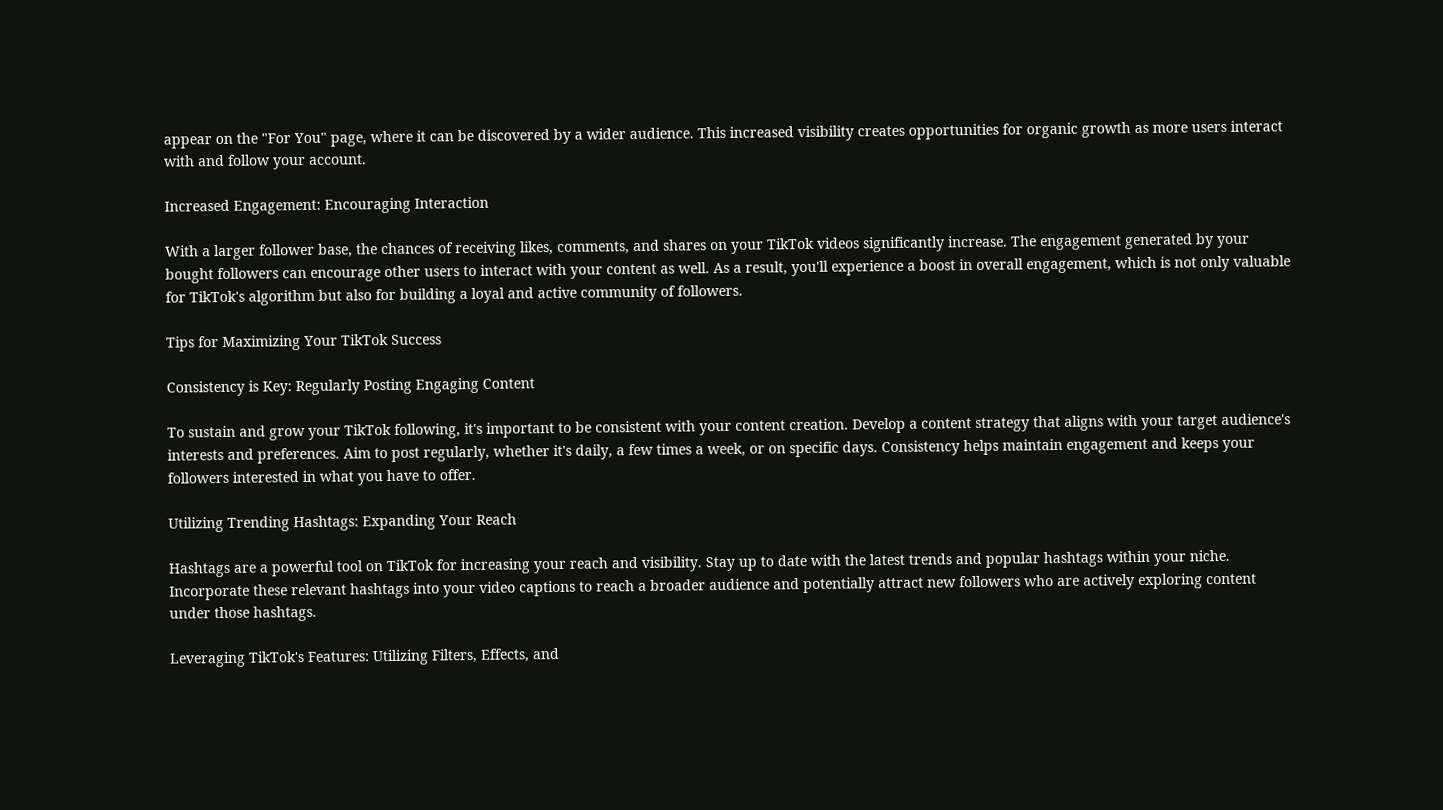appear on the "For You" page, where it can be discovered by a wider audience. This increased visibility creates opportunities for organic growth as more users interact with and follow your account.

Increased Engagement: Encouraging Interaction

With a larger follower base, the chances of receiving likes, comments, and shares on your TikTok videos significantly increase. The engagement generated by your bought followers can encourage other users to interact with your content as well. As a result, you'll experience a boost in overall engagement, which is not only valuable for TikTok's algorithm but also for building a loyal and active community of followers.

Tips for Maximizing Your TikTok Success

Consistency is Key: Regularly Posting Engaging Content

To sustain and grow your TikTok following, it's important to be consistent with your content creation. Develop a content strategy that aligns with your target audience's interests and preferences. Aim to post regularly, whether it's daily, a few times a week, or on specific days. Consistency helps maintain engagement and keeps your followers interested in what you have to offer.

Utilizing Trending Hashtags: Expanding Your Reach

Hashtags are a powerful tool on TikTok for increasing your reach and visibility. Stay up to date with the latest trends and popular hashtags within your niche. Incorporate these relevant hashtags into your video captions to reach a broader audience and potentially attract new followers who are actively exploring content under those hashtags.

Leveraging TikTok's Features: Utilizing Filters, Effects, and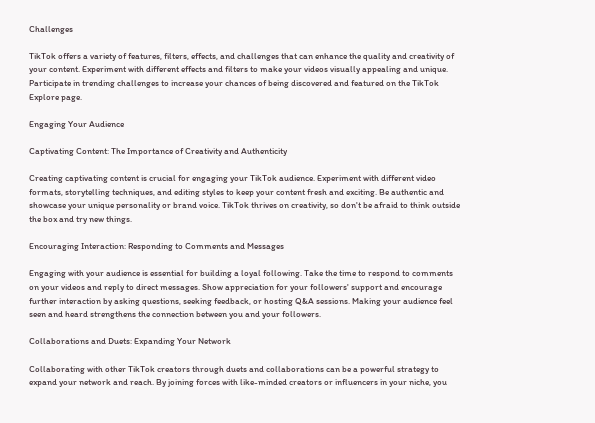Challenges

TikTok offers a variety of features, filters, effects, and challenges that can enhance the quality and creativity of your content. Experiment with different effects and filters to make your videos visually appealing and unique. Participate in trending challenges to increase your chances of being discovered and featured on the TikTok Explore page.

Engaging Your Audience

Captivating Content: The Importance of Creativity and Authenticity

Creating captivating content is crucial for engaging your TikTok audience. Experiment with different video formats, storytelling techniques, and editing styles to keep your content fresh and exciting. Be authentic and showcase your unique personality or brand voice. TikTok thrives on creativity, so don't be afraid to think outside the box and try new things.

Encouraging Interaction: Responding to Comments and Messages

Engaging with your audience is essential for building a loyal following. Take the time to respond to comments on your videos and reply to direct messages. Show appreciation for your followers' support and encourage further interaction by asking questions, seeking feedback, or hosting Q&A sessions. Making your audience feel seen and heard strengthens the connection between you and your followers.

Collaborations and Duets: Expanding Your Network

Collaborating with other TikTok creators through duets and collaborations can be a powerful strategy to expand your network and reach. By joining forces with like-minded creators or influencers in your niche, you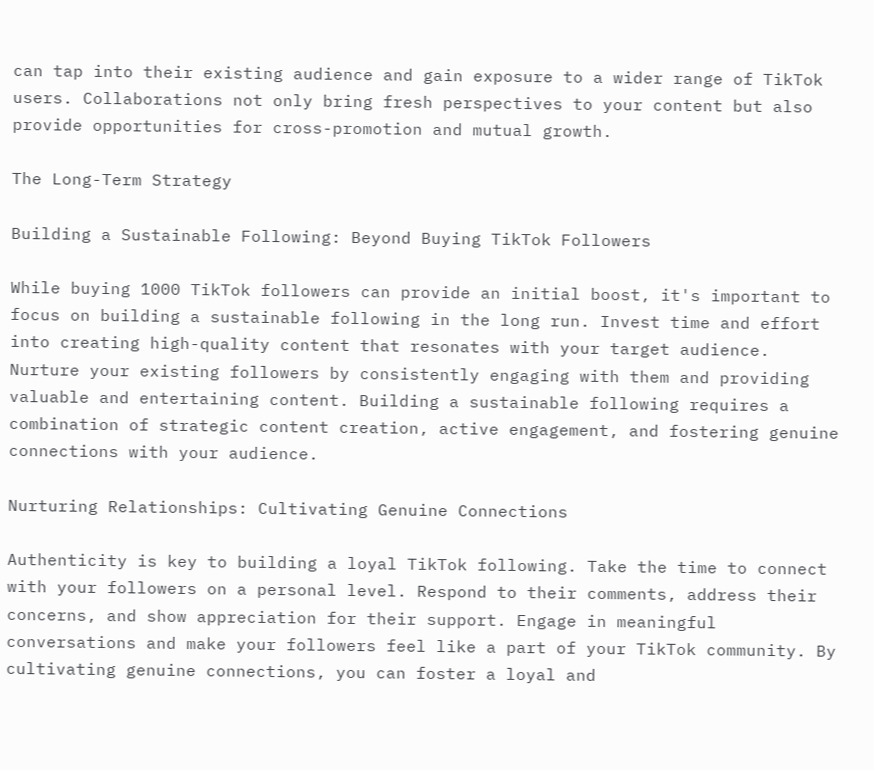can tap into their existing audience and gain exposure to a wider range of TikTok users. Collaborations not only bring fresh perspectives to your content but also provide opportunities for cross-promotion and mutual growth.

The Long-Term Strategy

Building a Sustainable Following: Beyond Buying TikTok Followers

While buying 1000 TikTok followers can provide an initial boost, it's important to focus on building a sustainable following in the long run. Invest time and effort into creating high-quality content that resonates with your target audience. Nurture your existing followers by consistently engaging with them and providing valuable and entertaining content. Building a sustainable following requires a combination of strategic content creation, active engagement, and fostering genuine connections with your audience.

Nurturing Relationships: Cultivating Genuine Connections

Authenticity is key to building a loyal TikTok following. Take the time to connect with your followers on a personal level. Respond to their comments, address their concerns, and show appreciation for their support. Engage in meaningful conversations and make your followers feel like a part of your TikTok community. By cultivating genuine connections, you can foster a loyal and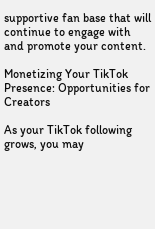supportive fan base that will continue to engage with and promote your content.

Monetizing Your TikTok Presence: Opportunities for Creators

As your TikTok following grows, you may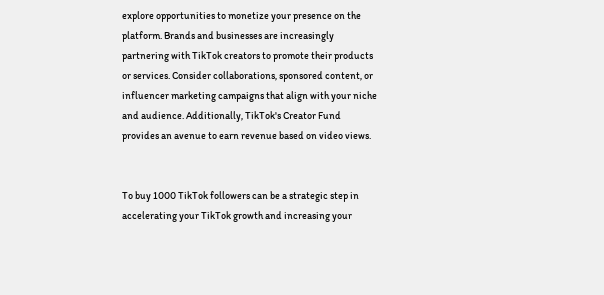explore opportunities to monetize your presence on the platform. Brands and businesses are increasingly partnering with TikTok creators to promote their products or services. Consider collaborations, sponsored content, or influencer marketing campaigns that align with your niche and audience. Additionally, TikTok's Creator Fund provides an avenue to earn revenue based on video views.


To buy 1000 TikTok followers can be a strategic step in accelerating your TikTok growth and increasing your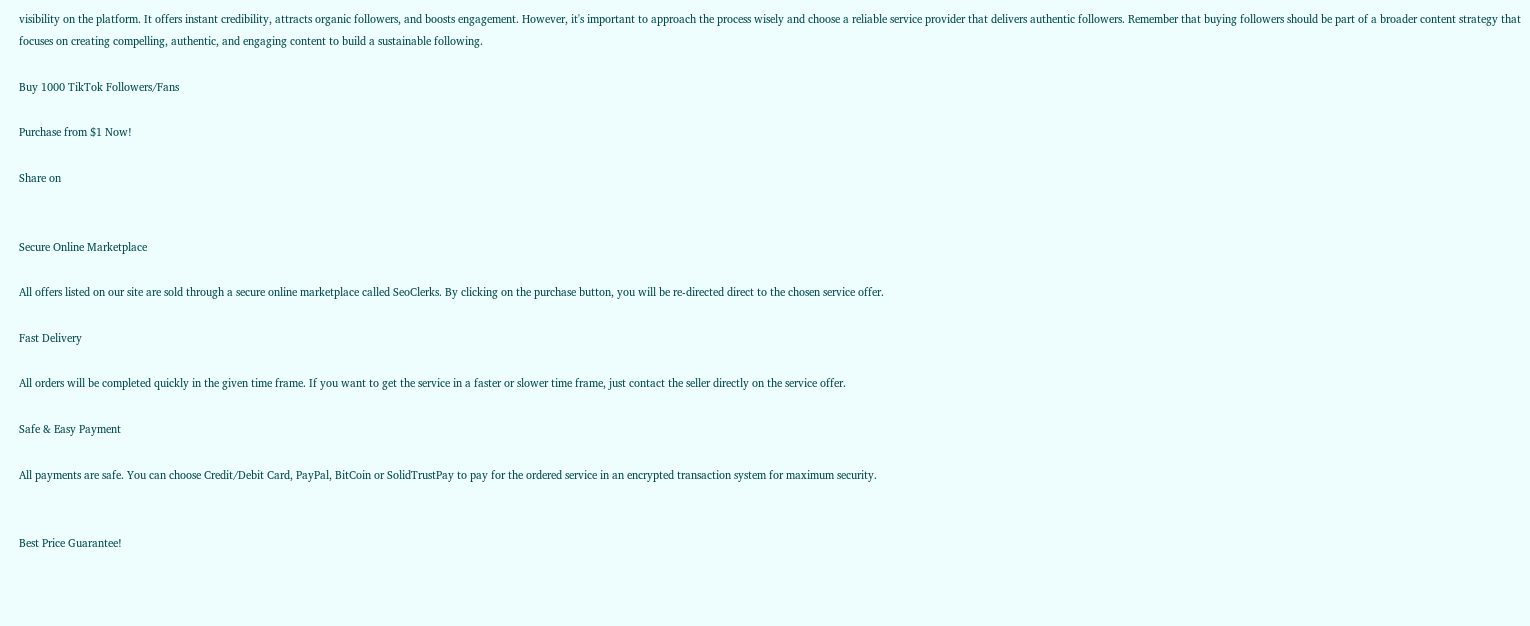visibility on the platform. It offers instant credibility, attracts organic followers, and boosts engagement. However, it's important to approach the process wisely and choose a reliable service provider that delivers authentic followers. Remember that buying followers should be part of a broader content strategy that focuses on creating compelling, authentic, and engaging content to build a sustainable following.

Buy 1000 TikTok Followers/Fans

Purchase from $1 Now!

Share on


Secure Online Marketplace

All offers listed on our site are sold through a secure online marketplace called SeoClerks. By clicking on the purchase button, you will be re-directed direct to the chosen service offer.

Fast Delivery

All orders will be completed quickly in the given time frame. If you want to get the service in a faster or slower time frame, just contact the seller directly on the service offer.

Safe & Easy Payment

All payments are safe. You can choose Credit/Debit Card, PayPal, BitCoin or SolidTrustPay to pay for the ordered service in an encrypted transaction system for maximum security.


Best Price Guarantee!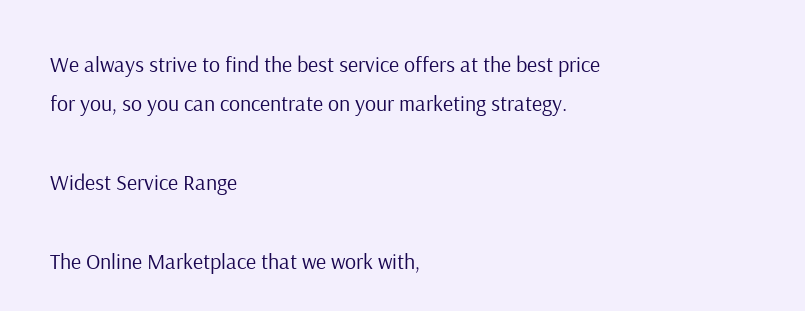We always strive to find the best service offers at the best price for you, so you can concentrate on your marketing strategy.

Widest Service Range

The Online Marketplace that we work with,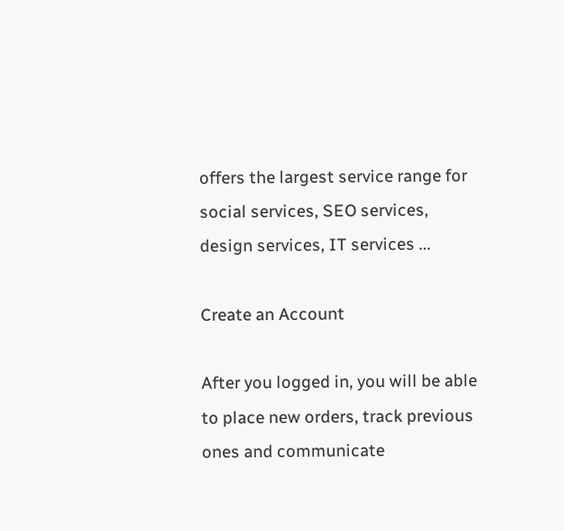offers the largest service range for social services, SEO services, design services, IT services ...

Create an Account

After you logged in, you will be able to place new orders, track previous ones and communicate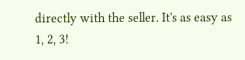directly with the seller. It's as easy as 1, 2, 3!